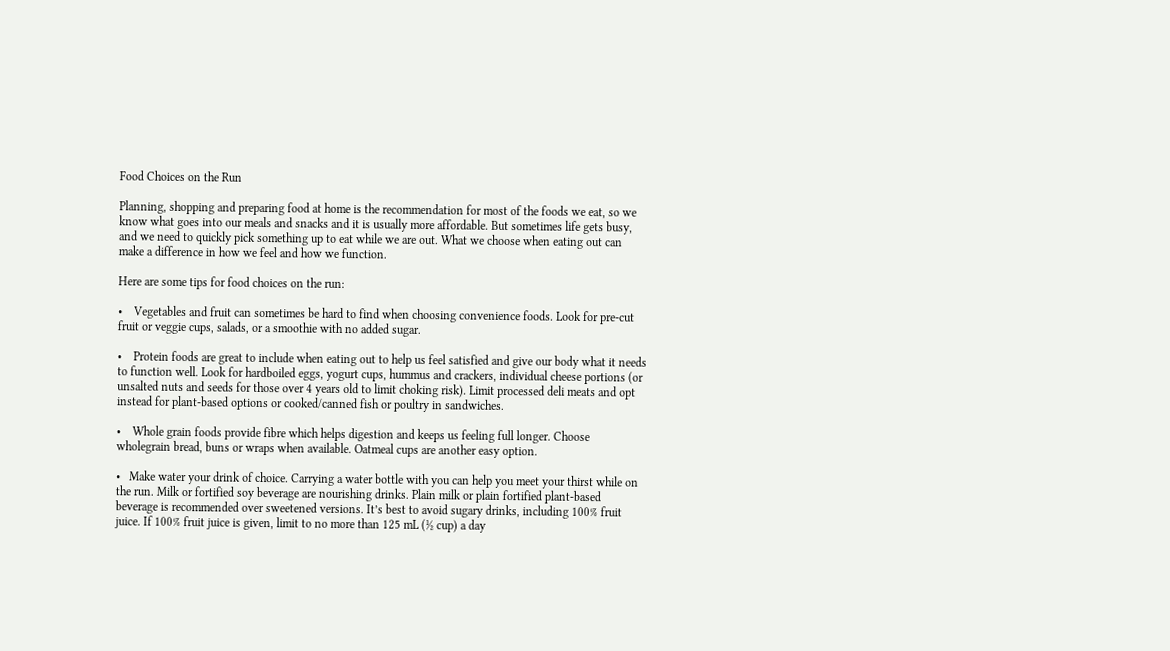Food Choices on the Run

Planning, shopping and preparing food at home is the recommendation for most of the foods we eat, so we know what goes into our meals and snacks and it is usually more affordable. But sometimes life gets busy, and we need to quickly pick something up to eat while we are out. What we choose when eating out can make a difference in how we feel and how we function.

Here are some tips for food choices on the run:

•    Vegetables and fruit can sometimes be hard to find when choosing convenience foods. Look for pre-cut fruit or veggie cups, salads, or a smoothie with no added sugar.

•    Protein foods are great to include when eating out to help us feel satisfied and give our body what it needs to function well. Look for hardboiled eggs, yogurt cups, hummus and crackers, individual cheese portions (or unsalted nuts and seeds for those over 4 years old to limit choking risk). Limit processed deli meats and opt instead for plant-based options or cooked/canned fish or poultry in sandwiches.

•    Whole grain foods provide fibre which helps digestion and keeps us feeling full longer. Choose wholegrain bread, buns or wraps when available. Oatmeal cups are another easy option.

•   Make water your drink of choice. Carrying a water bottle with you can help you meet your thirst while on the run. Milk or fortified soy beverage are nourishing drinks. Plain milk or plain fortified plant-based beverage is recommended over sweetened versions. It’s best to avoid sugary drinks, including 100% fruit juice. If 100% fruit juice is given, limit to no more than 125 mL (½ cup) a day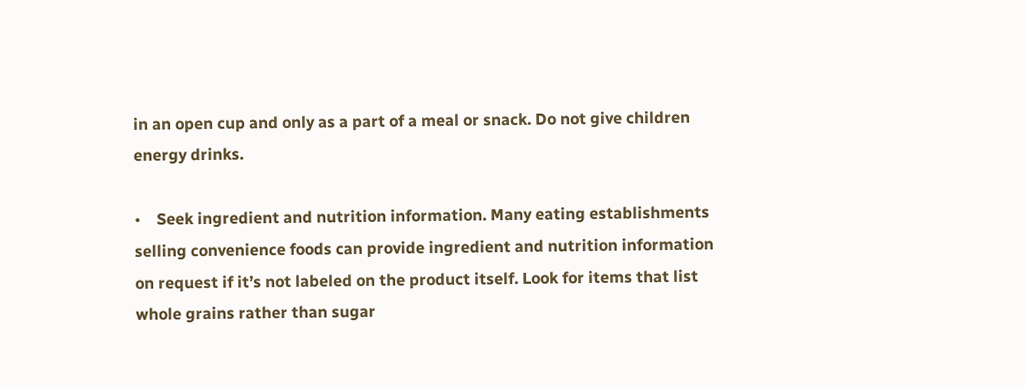in an open cup and only as a part of a meal or snack. Do not give children energy drinks.

•    Seek ingredient and nutrition information. Many eating establishments selling convenience foods can provide ingredient and nutrition information on request if it’s not labeled on the product itself. Look for items that list whole grains rather than sugar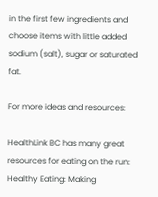in the first few ingredients and choose items with little added sodium (salt), sugar or saturated fat.

For more ideas and resources:

HealthLink BC has many great resources for eating on the run: Healthy Eating: Making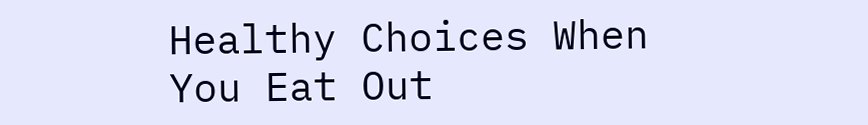Healthy Choices When You Eat Out